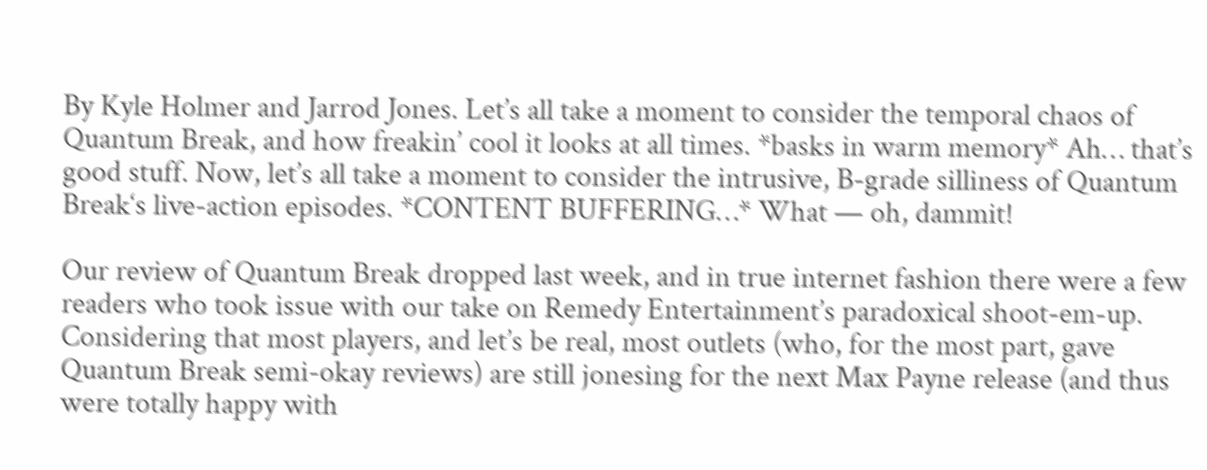By Kyle Holmer and Jarrod Jones. Let’s all take a moment to consider the temporal chaos of Quantum Break, and how freakin’ cool it looks at all times. *basks in warm memory* Ah… that’s good stuff. Now, let’s all take a moment to consider the intrusive, B-grade silliness of Quantum Break‘s live-action episodes. *CONTENT BUFFERING…* What — oh, dammit!

Our review of Quantum Break dropped last week, and in true internet fashion there were a few readers who took issue with our take on Remedy Entertainment’s paradoxical shoot-em-up. Considering that most players, and let’s be real, most outlets (who, for the most part, gave Quantum Break semi-okay reviews) are still jonesing for the next Max Payne release (and thus were totally happy with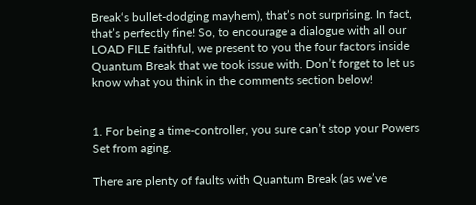Break‘s bullet-dodging mayhem), that’s not surprising. In fact, that’s perfectly fine! So, to encourage a dialogue with all our LOAD FILE faithful, we present to you the four factors inside Quantum Break that we took issue with. Don’t forget to let us know what you think in the comments section below!


1. For being a time-controller, you sure can’t stop your Powers Set from aging.

There are plenty of faults with Quantum Break (as we’ve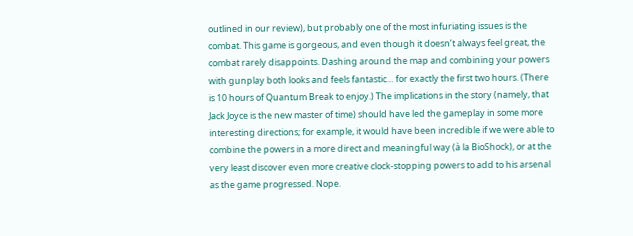outlined in our review), but probably one of the most infuriating issues is the combat. This game is gorgeous, and even though it doesn’t always feel great, the combat rarely disappoints. Dashing around the map and combining your powers with gunplay both looks and feels fantastic… for exactly the first two hours. (There is 10 hours of Quantum Break to enjoy.) The implications in the story (namely, that Jack Joyce is the new master of time) should have led the gameplay in some more interesting directions; for example, it would have been incredible if we were able to combine the powers in a more direct and meaningful way (à la BioShock), or at the very least discover even more creative clock-stopping powers to add to his arsenal as the game progressed. Nope.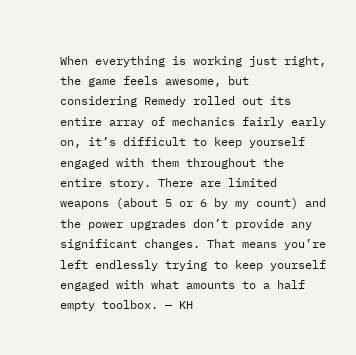When everything is working just right, the game feels awesome, but considering Remedy rolled out its entire array of mechanics fairly early on, it’s difficult to keep yourself engaged with them throughout the entire story. There are limited weapons (about 5 or 6 by my count) and the power upgrades don’t provide any significant changes. That means you’re left endlessly trying to keep yourself engaged with what amounts to a half empty toolbox. — KH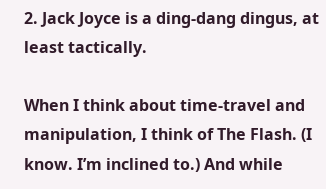2. Jack Joyce is a ding-dang dingus, at least tactically.

When I think about time-travel and manipulation, I think of The Flash. (I know. I’m inclined to.) And while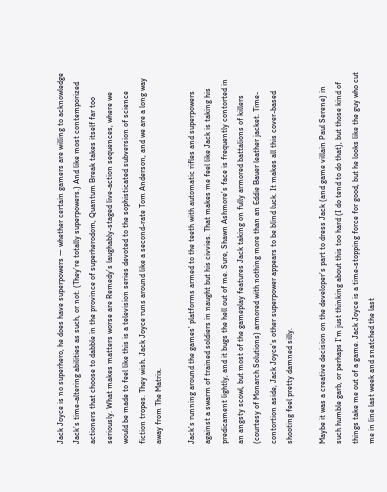Jack Joyce is no superhero, he does have superpowers — whether certain gamers are willing to acknowledge Jack’s time-altering abilities as such, or not. (They’re totally superpowers.) And like most contemporized actioners that choose to dabble in the province of superherodom, Quantum Break takes itself far too seriously. What makes matters worse are Remedy’s laughably-staged live-action sequences, where we would be made to feel like this is a television series devoted to the sophisticated subversion of science fiction tropes. They wish. Jack Joyce runs around like a second-rate Tom Anderson, and we are a long way away from The Matrix.

Jack’s running around the games’ platforms armed to the teeth with automatic rifles and superpowers against a swarm of trained soldiers in naught but his civvies. That makes me feel like Jack is taking his predicament lightly, and it bugs the hell out of me. Sure, Shawn Ashmore’s face is frequently contorted in an angsty scowl, but most of the gameplay features Jack taking on fully armored battalions of killers (courtesy of Monarch Solutions) armored with nothing more than an Eddie Bauer leather jacket. Time-contortion aside, Jack Joyce’s other superpower appears to be blind luck. It makes all this cover-based shooting feel pretty damned silly.

Maybe it was a creative decision on the developer’s part to dress Jack (and game villain Paul Serene) in such humble garb, or perhaps I’m just thinking about this too hard (I do tend to do that), but those kind of things take me out of a game. Jack Joyce is a time-stopping force for good, but he looks like the guy who cut me in line last week and snatched the last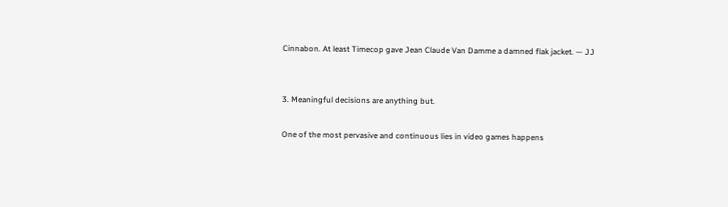Cinnabon. At least Timecop gave Jean Claude Van Damme a damned flak jacket. — JJ


3. Meaningful decisions are anything but.

One of the most pervasive and continuous lies in video games happens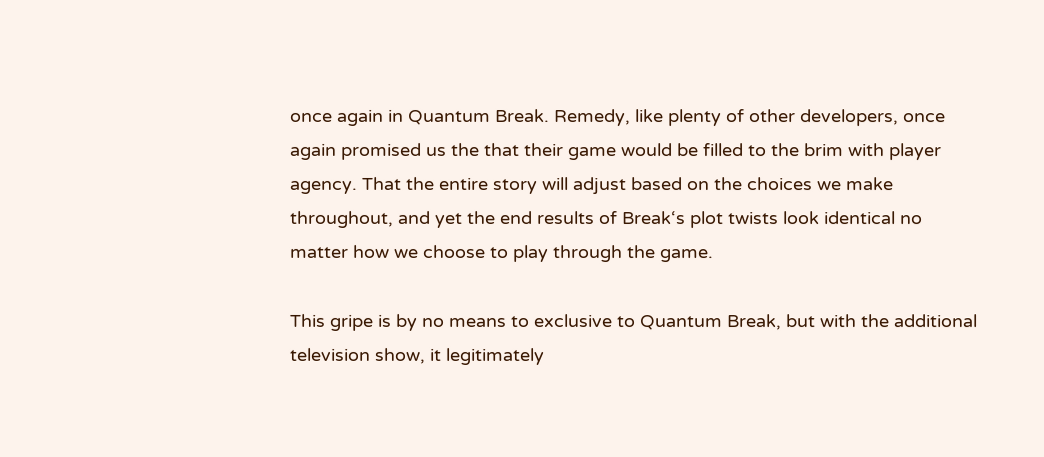once again in Quantum Break. Remedy, like plenty of other developers, once again promised us the that their game would be filled to the brim with player agency. That the entire story will adjust based on the choices we make throughout, and yet the end results of Break‘s plot twists look identical no matter how we choose to play through the game.

This gripe is by no means to exclusive to Quantum Break, but with the additional television show, it legitimately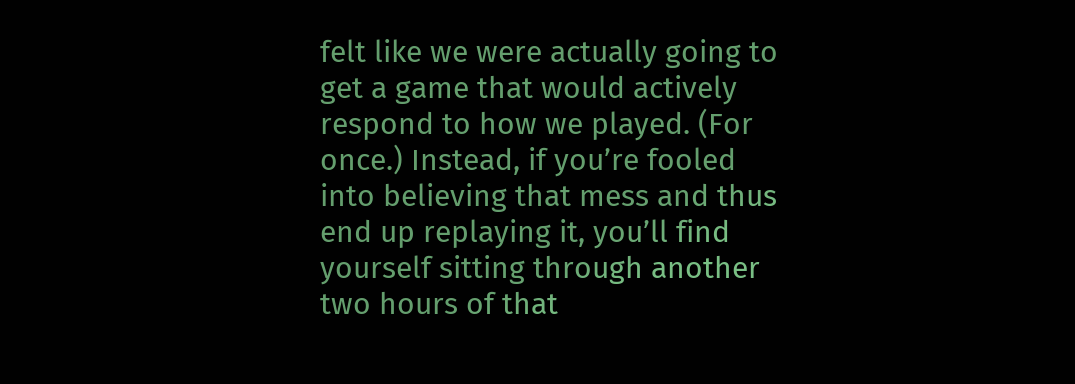felt like we were actually going to get a game that would actively respond to how we played. (For once.) Instead, if you’re fooled into believing that mess and thus end up replaying it, you’ll find yourself sitting through another two hours of that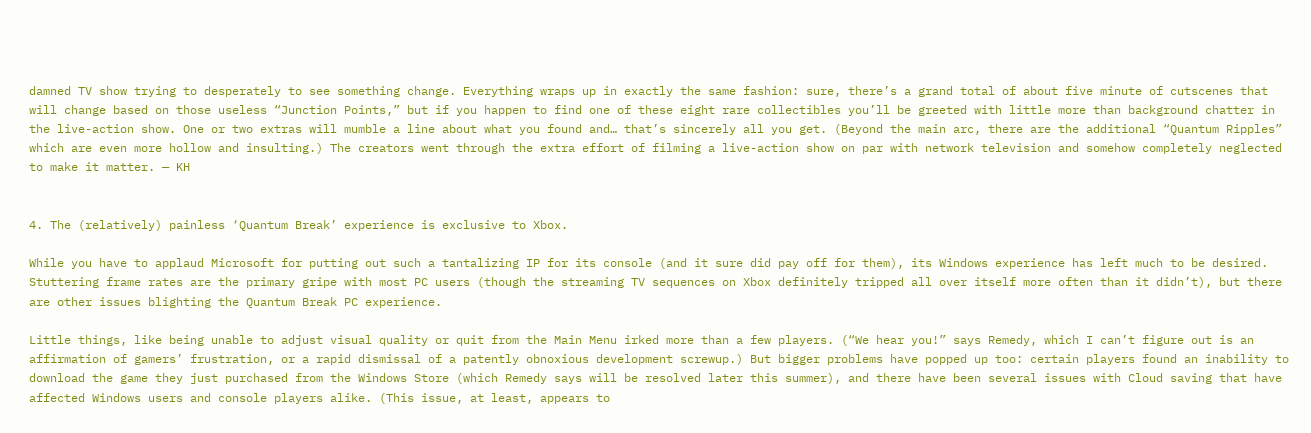damned TV show trying to desperately to see something change. Everything wraps up in exactly the same fashion: sure, there’s a grand total of about five minute of cutscenes that will change based on those useless “Junction Points,” but if you happen to find one of these eight rare collectibles you’ll be greeted with little more than background chatter in the live-action show. One or two extras will mumble a line about what you found and… that’s sincerely all you get. (Beyond the main arc, there are the additional “Quantum Ripples” which are even more hollow and insulting.) The creators went through the extra effort of filming a live-action show on par with network television and somehow completely neglected to make it matter. — KH


4. The (relatively) painless ‘Quantum Break’ experience is exclusive to Xbox.

While you have to applaud Microsoft for putting out such a tantalizing IP for its console (and it sure did pay off for them), its Windows experience has left much to be desired. Stuttering frame rates are the primary gripe with most PC users (though the streaming TV sequences on Xbox definitely tripped all over itself more often than it didn’t), but there are other issues blighting the Quantum Break PC experience.

Little things, like being unable to adjust visual quality or quit from the Main Menu irked more than a few players. (“We hear you!” says Remedy, which I can’t figure out is an affirmation of gamers’ frustration, or a rapid dismissal of a patently obnoxious development screwup.) But bigger problems have popped up too: certain players found an inability to download the game they just purchased from the Windows Store (which Remedy says will be resolved later this summer), and there have been several issues with Cloud saving that have affected Windows users and console players alike. (This issue, at least, appears to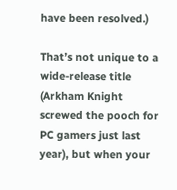have been resolved.)

That’s not unique to a wide-release title (Arkham Knight screwed the pooch for PC gamers just last year), but when your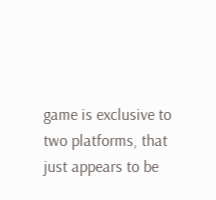game is exclusive to two platforms, that just appears to be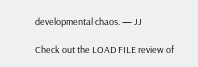developmental chaos. — JJ

Check out the LOAD FILE review of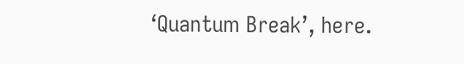‘Quantum Break’, here.